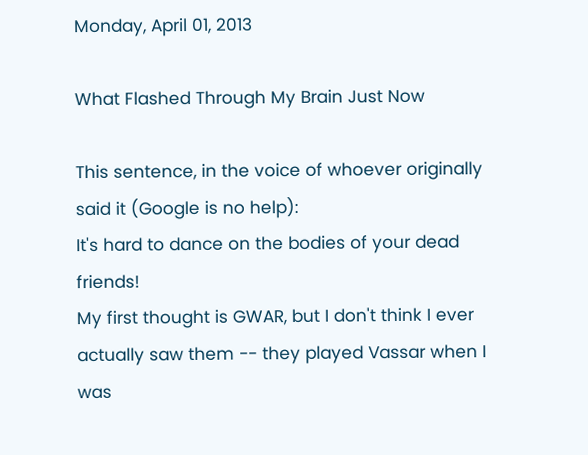Monday, April 01, 2013

What Flashed Through My Brain Just Now

This sentence, in the voice of whoever originally said it (Google is no help):
It's hard to dance on the bodies of your dead friends!
My first thought is GWAR, but I don't think I ever actually saw them -- they played Vassar when I was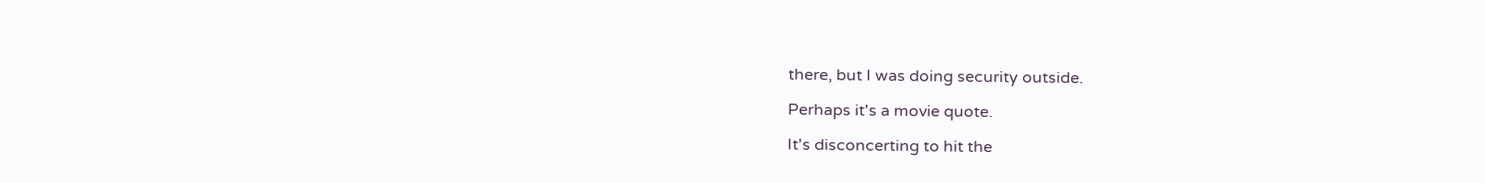there, but I was doing security outside.

Perhaps it's a movie quote.

It's disconcerting to hit the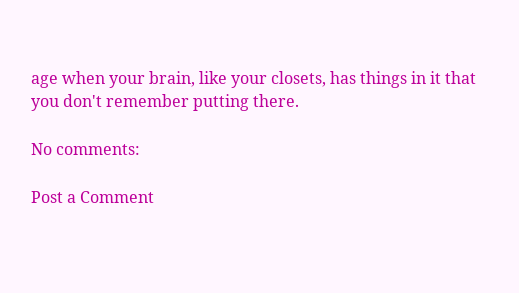age when your brain, like your closets, has things in it that you don't remember putting there.

No comments:

Post a Comment